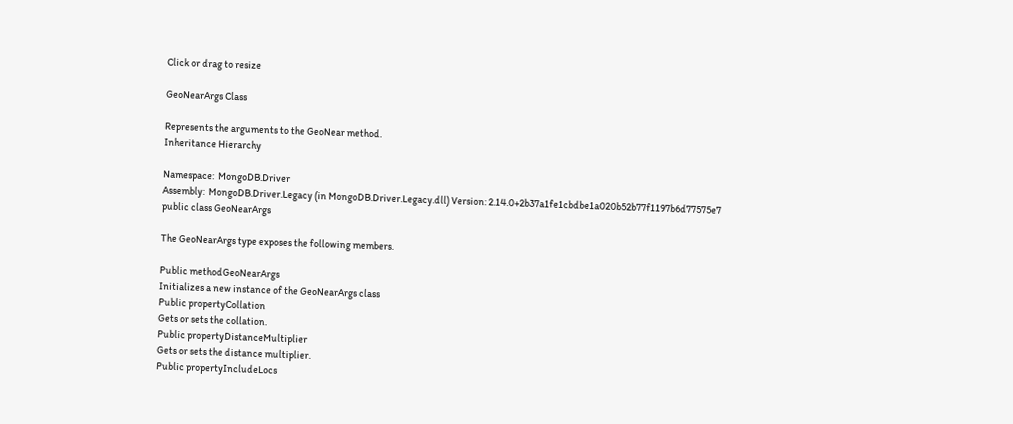Click or drag to resize

GeoNearArgs Class

Represents the arguments to the GeoNear method.
Inheritance Hierarchy

Namespace:  MongoDB.Driver
Assembly:  MongoDB.Driver.Legacy (in MongoDB.Driver.Legacy.dll) Version: 2.14.0+2b37a1fe1cbdbe1a020b52b77f1197b6d77575e7
public class GeoNearArgs

The GeoNearArgs type exposes the following members.

Public methodGeoNearArgs
Initializes a new instance of the GeoNearArgs class
Public propertyCollation
Gets or sets the collation.
Public propertyDistanceMultiplier
Gets or sets the distance multiplier.
Public propertyIncludeLocs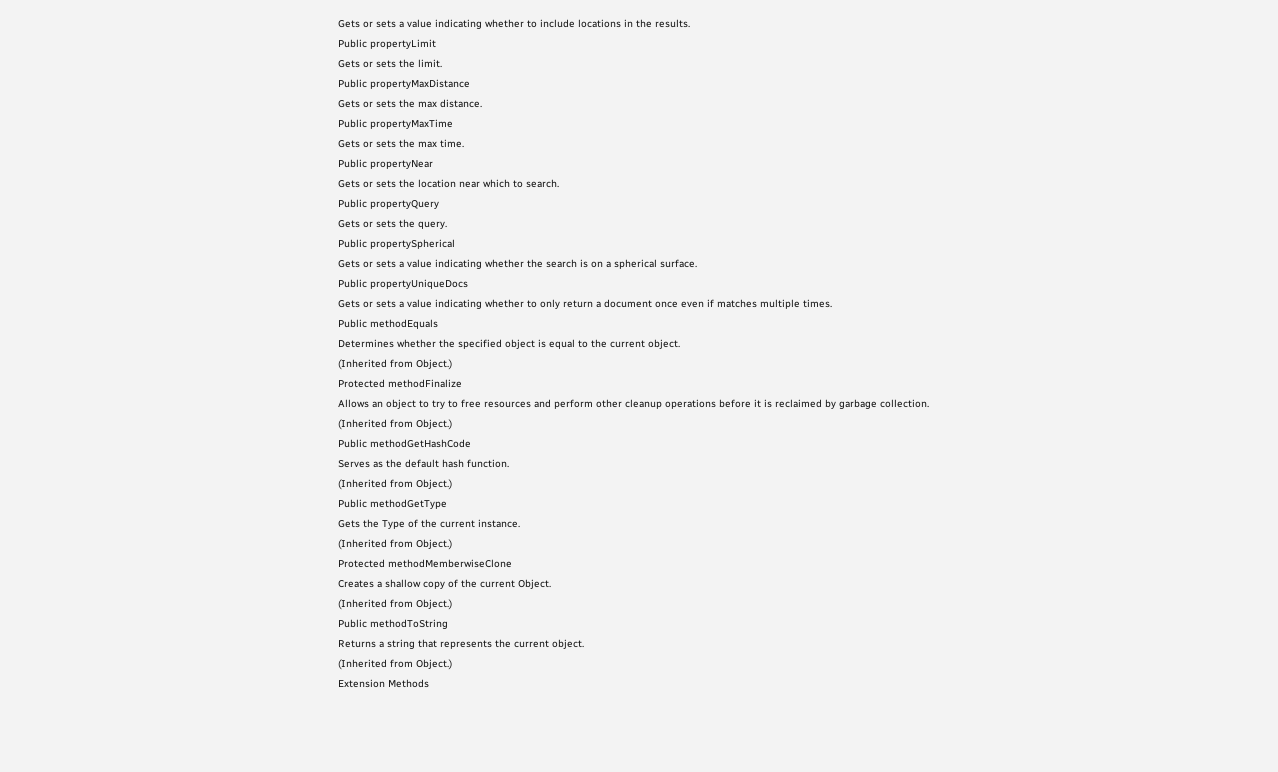Gets or sets a value indicating whether to include locations in the results.
Public propertyLimit
Gets or sets the limit.
Public propertyMaxDistance
Gets or sets the max distance.
Public propertyMaxTime
Gets or sets the max time.
Public propertyNear
Gets or sets the location near which to search.
Public propertyQuery
Gets or sets the query.
Public propertySpherical
Gets or sets a value indicating whether the search is on a spherical surface.
Public propertyUniqueDocs
Gets or sets a value indicating whether to only return a document once even if matches multiple times.
Public methodEquals
Determines whether the specified object is equal to the current object.
(Inherited from Object.)
Protected methodFinalize
Allows an object to try to free resources and perform other cleanup operations before it is reclaimed by garbage collection.
(Inherited from Object.)
Public methodGetHashCode
Serves as the default hash function.
(Inherited from Object.)
Public methodGetType
Gets the Type of the current instance.
(Inherited from Object.)
Protected methodMemberwiseClone
Creates a shallow copy of the current Object.
(Inherited from Object.)
Public methodToString
Returns a string that represents the current object.
(Inherited from Object.)
Extension Methods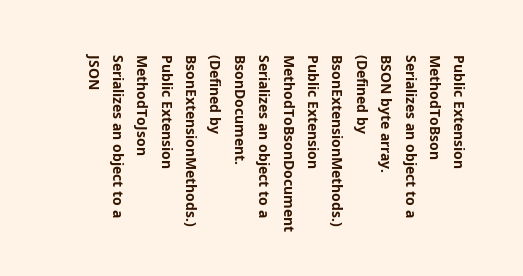Public Extension MethodToBson
Serializes an object to a BSON byte array.
(Defined by BsonExtensionMethods.)
Public Extension MethodToBsonDocument
Serializes an object to a BsonDocument.
(Defined by BsonExtensionMethods.)
Public Extension MethodToJson
Serializes an object to a JSON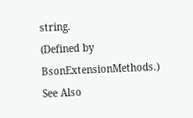string.
(Defined by BsonExtensionMethods.)
See Also